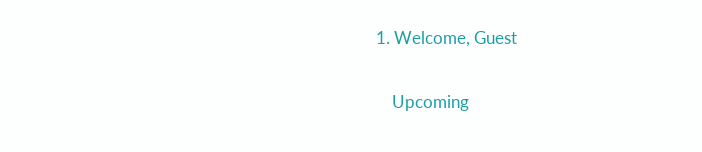1. Welcome, Guest

    Upcoming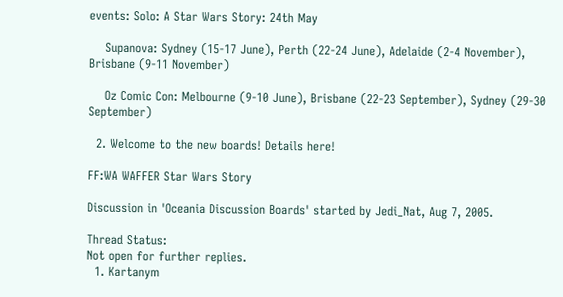events: Solo: A Star Wars Story: 24th May

    Supanova: Sydney (15-17 June), Perth (22-24 June), Adelaide (2-4 November), Brisbane (9-11 November)

    Oz Comic Con: Melbourne (9-10 June), Brisbane (22-23 September), Sydney (29-30 September)

  2. Welcome to the new boards! Details here!

FF:WA WAFFER Star Wars Story

Discussion in 'Oceania Discussion Boards' started by Jedi_Nat, Aug 7, 2005.

Thread Status:
Not open for further replies.
  1. Kartanym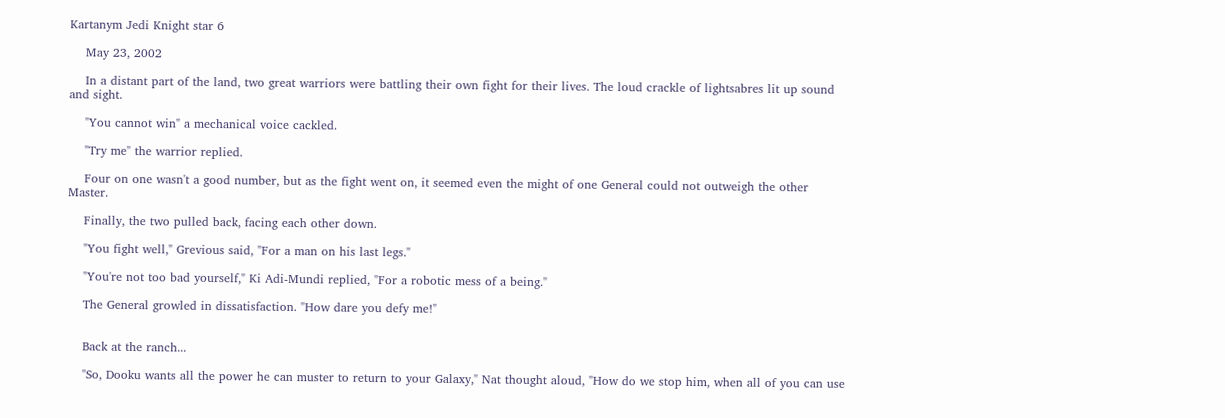Kartanym Jedi Knight star 6

    May 23, 2002

    In a distant part of the land, two great warriors were battling their own fight for their lives. The loud crackle of lightsabres lit up sound and sight.

    "You cannot win" a mechanical voice cackled.

    "Try me" the warrior replied.

    Four on one wasn't a good number, but as the fight went on, it seemed even the might of one General could not outweigh the other Master.

    Finally, the two pulled back, facing each other down.

    "You fight well," Grevious said, "For a man on his last legs."

    "You're not too bad yourself," Ki Adi-Mundi replied, "For a robotic mess of a being."

    The General growled in dissatisfaction. "How dare you defy me!"


    Back at the ranch...

    "So, Dooku wants all the power he can muster to return to your Galaxy," Nat thought aloud, "How do we stop him, when all of you can use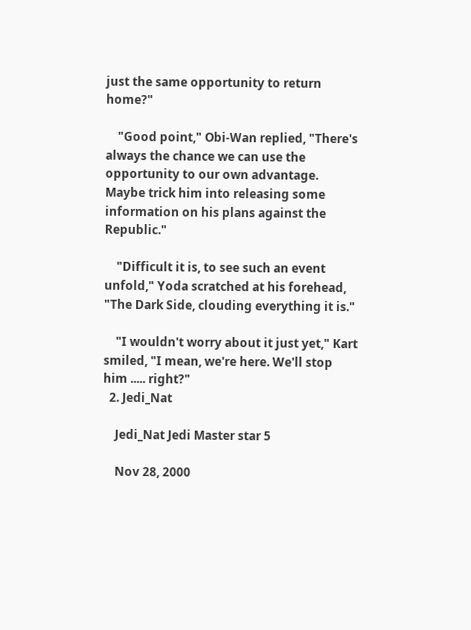just the same opportunity to return home?"

    "Good point," Obi-Wan replied, "There's always the chance we can use the opportunity to our own advantage. Maybe trick him into releasing some information on his plans against the Republic."

    "Difficult it is, to see such an event unfold," Yoda scratched at his forehead, "The Dark Side, clouding everything it is."

    "I wouldn't worry about it just yet," Kart smiled, "I mean, we're here. We'll stop him ..... right?"
  2. Jedi_Nat

    Jedi_Nat Jedi Master star 5

    Nov 28, 2000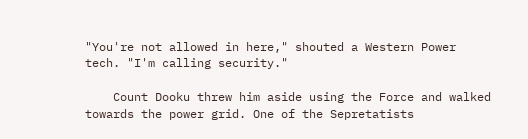"You're not allowed in here," shouted a Western Power tech. "I'm calling security."

    Count Dooku threw him aside using the Force and walked towards the power grid. One of the Sepretatists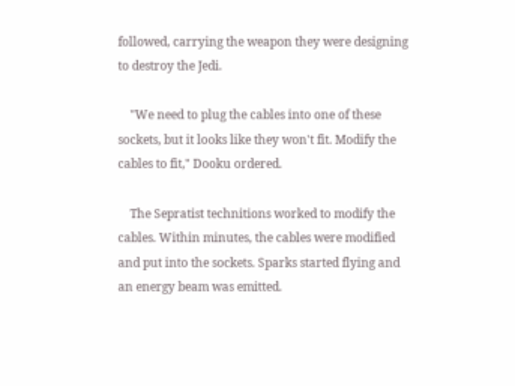followed, carrying the weapon they were designing to destroy the Jedi.

    "We need to plug the cables into one of these sockets, but it looks like they won't fit. Modify the cables to fit," Dooku ordered.

    The Sepratist technitions worked to modify the cables. Within minutes, the cables were modified and put into the sockets. Sparks started flying and an energy beam was emitted.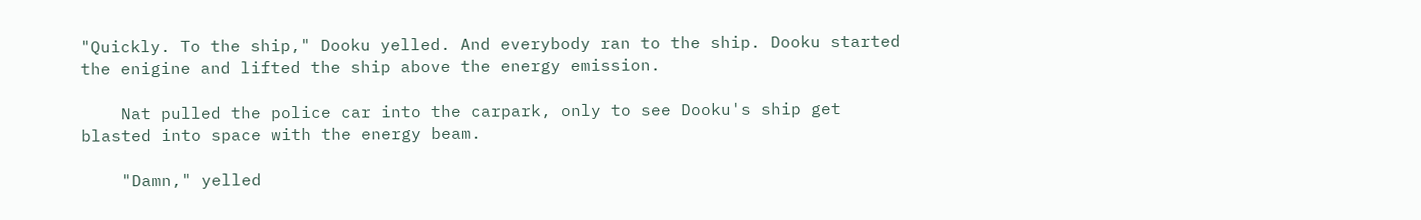"Quickly. To the ship," Dooku yelled. And everybody ran to the ship. Dooku started the enigine and lifted the ship above the energy emission.

    Nat pulled the police car into the carpark, only to see Dooku's ship get blasted into space with the energy beam.

    "Damn," yelled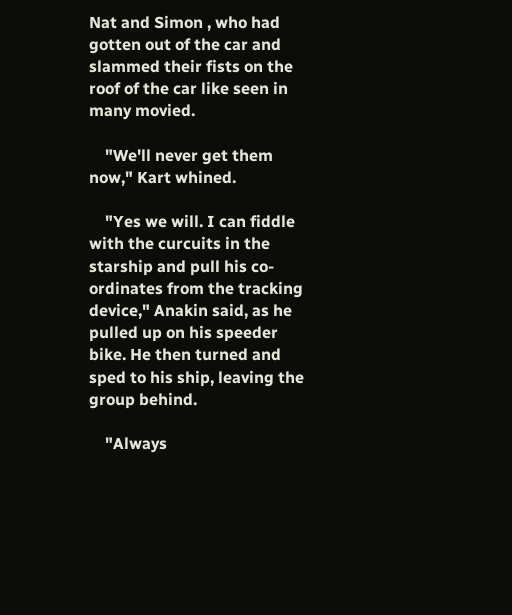Nat and Simon , who had gotten out of the car and slammed their fists on the roof of the car like seen in many movied.

    "We'll never get them now," Kart whined.

    "Yes we will. I can fiddle with the curcuits in the starship and pull his co-ordinates from the tracking device," Anakin said, as he pulled up on his speeder bike. He then turned and sped to his ship, leaving the group behind.

    "Always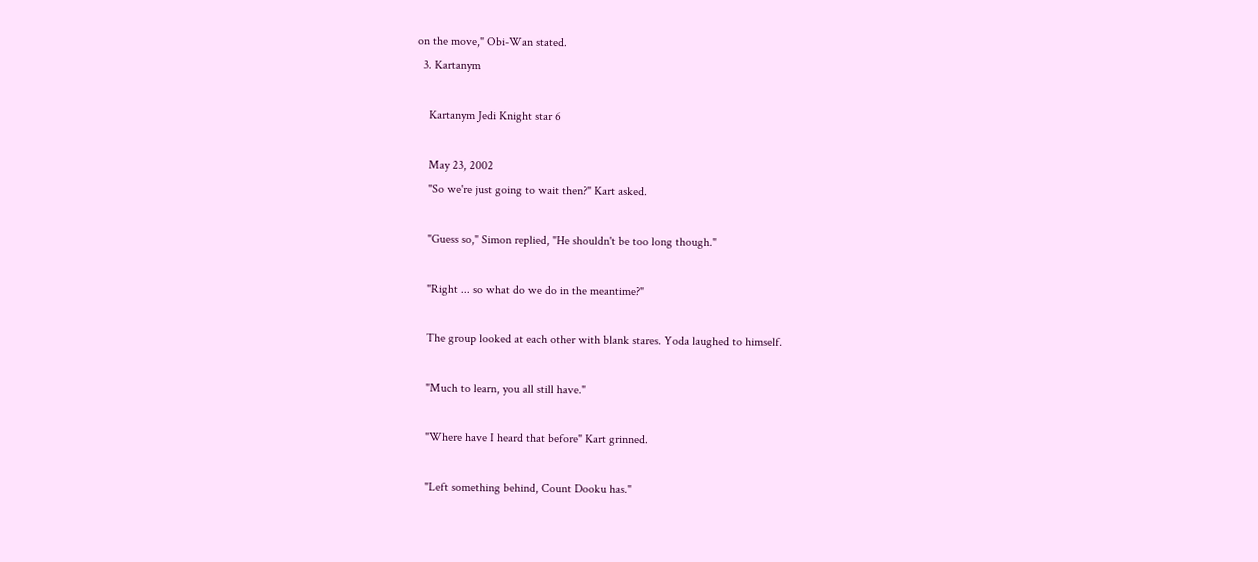on the move," Obi-Wan stated.
  3. Kartanym

    Kartanym Jedi Knight star 6

    May 23, 2002
    "So we're just going to wait then?" Kart asked.

    "Guess so," Simon replied, "He shouldn't be too long though."

    "Right ... so what do we do in the meantime?"

    The group looked at each other with blank stares. Yoda laughed to himself.

    "Much to learn, you all still have."

    "Where have I heard that before" Kart grinned.

    "Left something behind, Count Dooku has."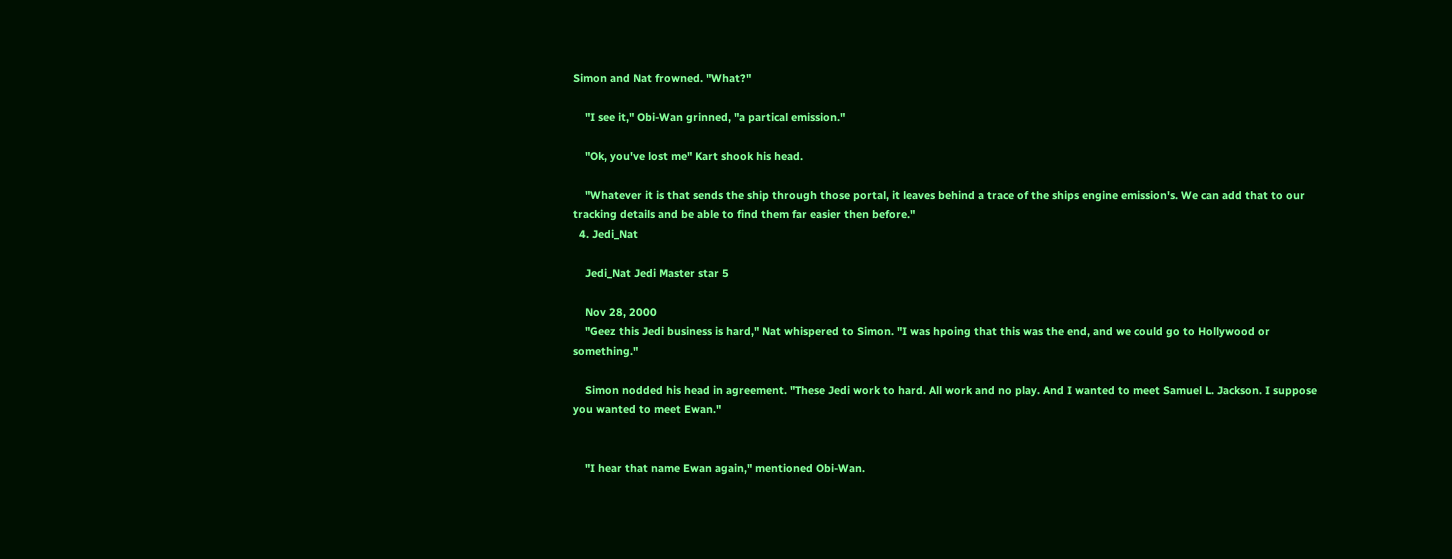Simon and Nat frowned. "What?"

    "I see it," Obi-Wan grinned, "a partical emission."

    "Ok, you've lost me" Kart shook his head.

    "Whatever it is that sends the ship through those portal, it leaves behind a trace of the ships engine emission's. We can add that to our tracking details and be able to find them far easier then before."
  4. Jedi_Nat

    Jedi_Nat Jedi Master star 5

    Nov 28, 2000
    "Geez this Jedi business is hard," Nat whispered to Simon. "I was hpoing that this was the end, and we could go to Hollywood or something."

    Simon nodded his head in agreement. "These Jedi work to hard. All work and no play. And I wanted to meet Samuel L. Jackson. I suppose you wanted to meet Ewan."


    "I hear that name Ewan again," mentioned Obi-Wan.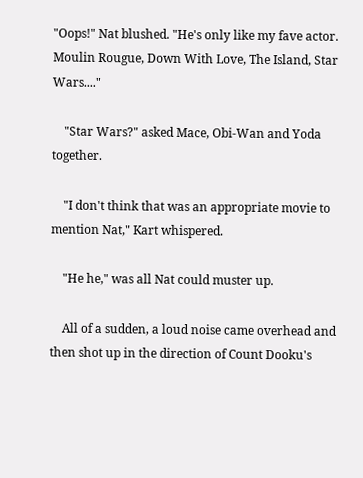"Oops!" Nat blushed. "He's only like my fave actor. Moulin Rougue, Down With Love, The Island, Star Wars...."

    "Star Wars?" asked Mace, Obi-Wan and Yoda together.

    "I don't think that was an appropriate movie to mention Nat," Kart whispered.

    "He he," was all Nat could muster up.

    All of a sudden, a loud noise came overhead and then shot up in the direction of Count Dooku's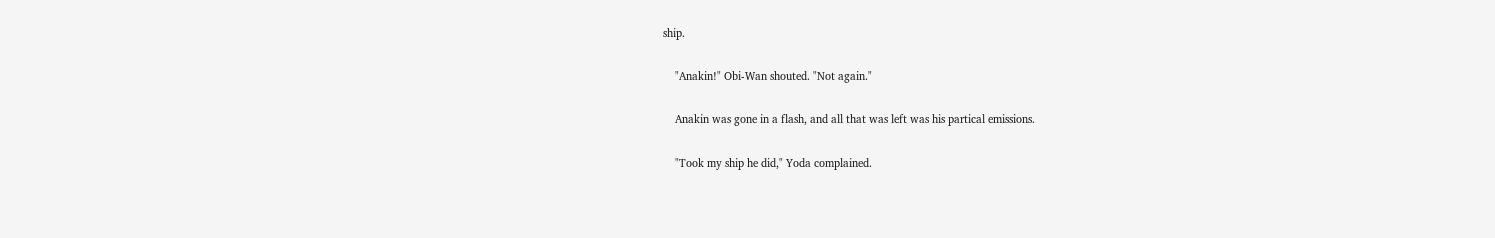ship.

    "Anakin!" Obi-Wan shouted. "Not again."

    Anakin was gone in a flash, and all that was left was his partical emissions.

    "Took my ship he did," Yoda complained.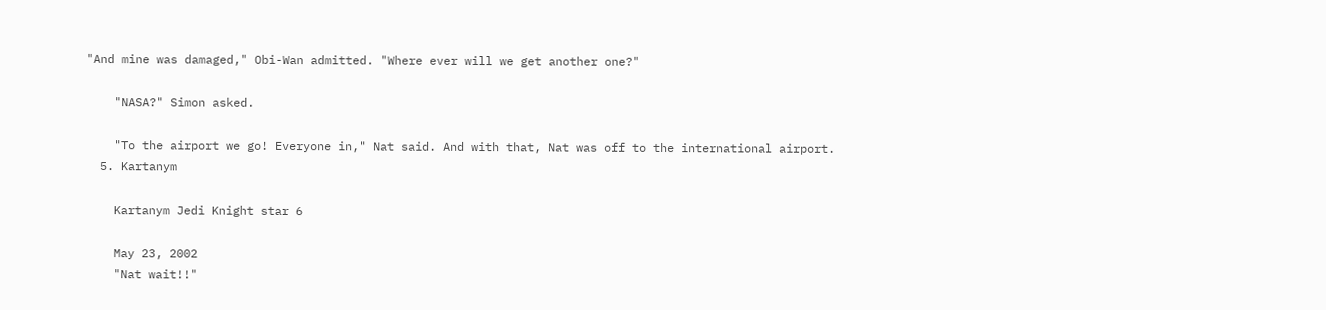"And mine was damaged," Obi-Wan admitted. "Where ever will we get another one?"

    "NASA?" Simon asked.

    "To the airport we go! Everyone in," Nat said. And with that, Nat was off to the international airport.
  5. Kartanym

    Kartanym Jedi Knight star 6

    May 23, 2002
    "Nat wait!!"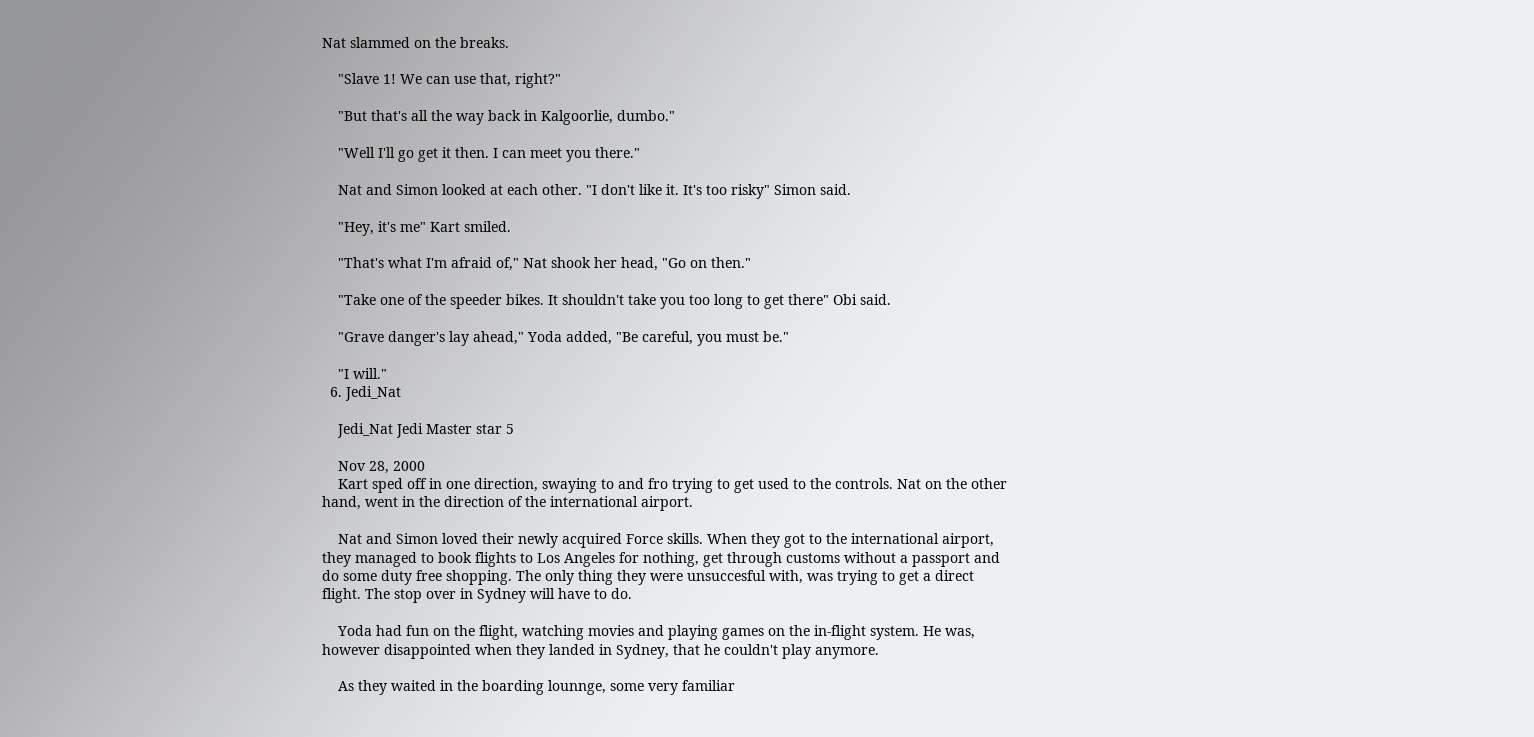Nat slammed on the breaks.

    "Slave 1! We can use that, right?"

    "But that's all the way back in Kalgoorlie, dumbo."

    "Well I'll go get it then. I can meet you there."

    Nat and Simon looked at each other. "I don't like it. It's too risky" Simon said.

    "Hey, it's me" Kart smiled.

    "That's what I'm afraid of," Nat shook her head, "Go on then."

    "Take one of the speeder bikes. It shouldn't take you too long to get there" Obi said.

    "Grave danger's lay ahead," Yoda added, "Be careful, you must be."

    "I will."
  6. Jedi_Nat

    Jedi_Nat Jedi Master star 5

    Nov 28, 2000
    Kart sped off in one direction, swaying to and fro trying to get used to the controls. Nat on the other hand, went in the direction of the international airport.

    Nat and Simon loved their newly acquired Force skills. When they got to the international airport, they managed to book flights to Los Angeles for nothing, get through customs without a passport and do some duty free shopping. The only thing they were unsuccesful with, was trying to get a direct flight. The stop over in Sydney will have to do.

    Yoda had fun on the flight, watching movies and playing games on the in-flight system. He was, however disappointed when they landed in Sydney, that he couldn't play anymore.

    As they waited in the boarding lounnge, some very familiar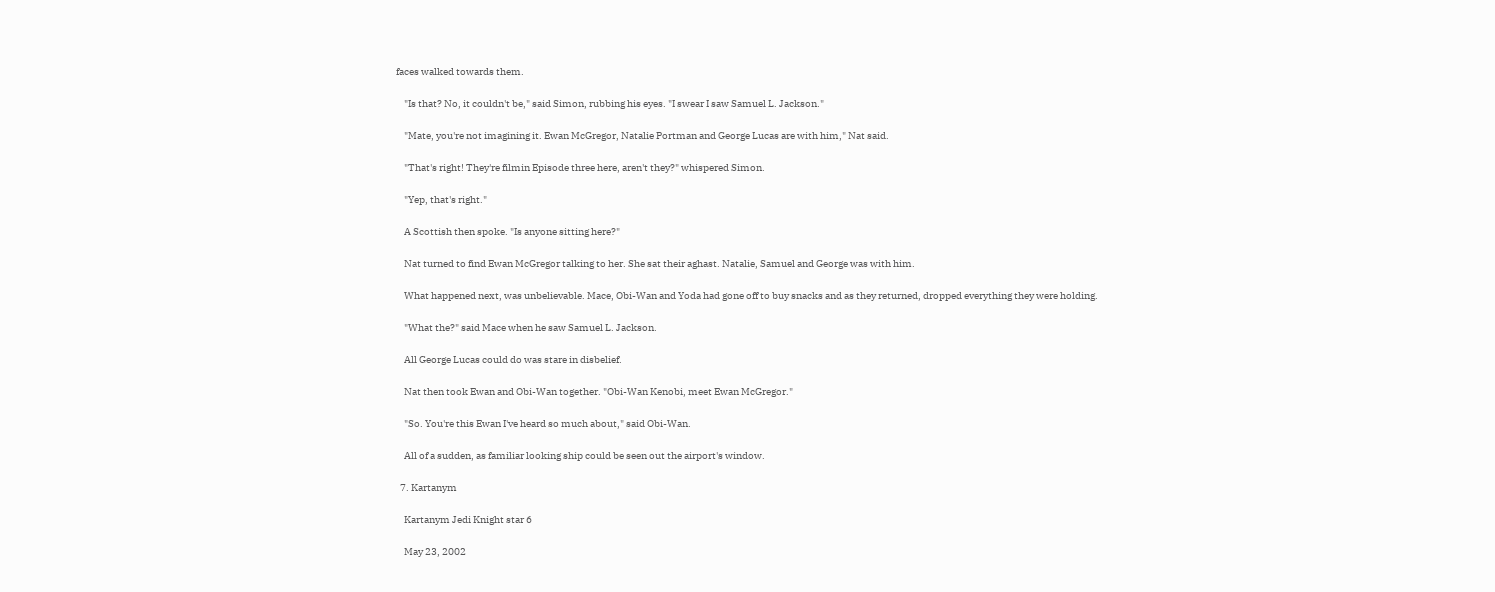faces walked towards them.

    "Is that? No, it couldn't be," said Simon, rubbing his eyes. "I swear I saw Samuel L. Jackson."

    "Mate, you're not imagining it. Ewan McGregor, Natalie Portman and George Lucas are with him," Nat said.

    "That's right! They're filmin Episode three here, aren't they?" whispered Simon.

    "Yep, that's right."

    A Scottish then spoke. "Is anyone sitting here?"

    Nat turned to find Ewan McGregor talking to her. She sat their aghast. Natalie, Samuel and George was with him.

    What happened next, was unbelievable. Mace, Obi-Wan and Yoda had gone off to buy snacks and as they returned, dropped everything they were holding.

    "What the?" said Mace when he saw Samuel L. Jackson.

    All George Lucas could do was stare in disbelief.

    Nat then took Ewan and Obi-Wan together. "Obi-Wan Kenobi, meet Ewan McGregor."

    "So. You're this Ewan I've heard so much about," said Obi-Wan.

    All of a sudden, as familiar looking ship could be seen out the airport's window.

  7. Kartanym

    Kartanym Jedi Knight star 6

    May 23, 2002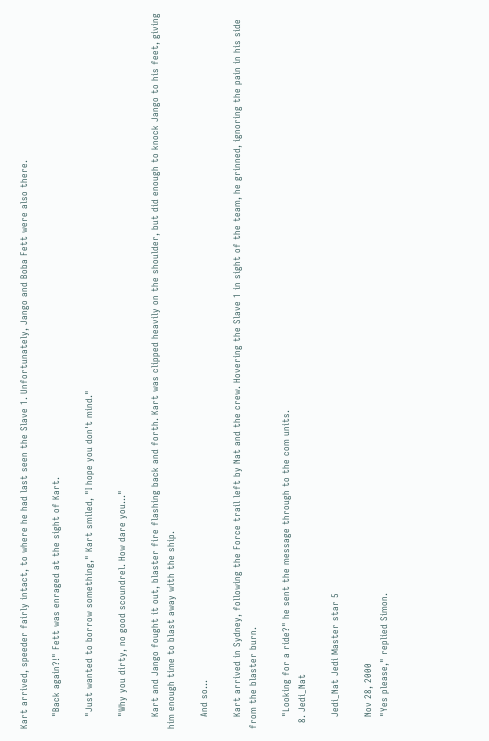Kart arrived, speeder fairly intact, to where he had last seen the Slave 1. Unfortunately, Jango and Boba Fett were also there.

    "Back again?!" Fett was enraged at the sight of Kart.

    "Just wanted to borrow something," Kart smiled, "I hope you don't mind."

    "Why you dirty, no good scoundrel. How dare you..."

    Kart and Jango fought it out, blaster fire flashing back and forth. Kart was clipped heavily on the shoulder, but did enough to knock Jango to his feet, giving him enough time to blast away with the ship.

    And so...

    Kart arrived in Sydney, following the Force trail left by Nat and the crew. Hovering the Slave 1 in sight of the team, he grinned, ignoring the pain in his side from the blaster burn.

    "Looking for a ride?" he sent the message through to the com units.
  8. Jedi_Nat

    Jedi_Nat Jedi Master star 5

    Nov 28, 2000
    "Yes please," replied Simon.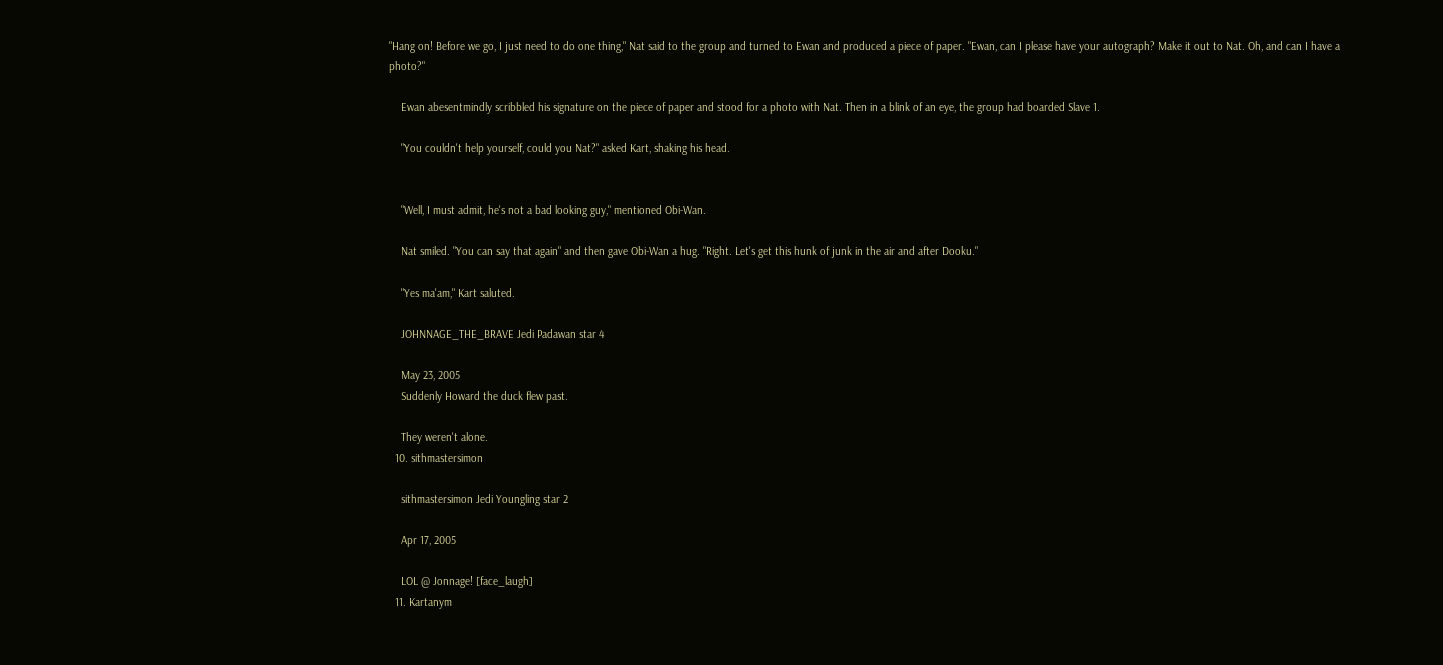"Hang on! Before we go, I just need to do one thing," Nat said to the group and turned to Ewan and produced a piece of paper. "Ewan, can I please have your autograph? Make it out to Nat. Oh, and can I have a photo?"

    Ewan abesentmindly scribbled his signature on the piece of paper and stood for a photo with Nat. Then in a blink of an eye, the group had boarded Slave 1.

    "You couldn't help yourself, could you Nat?" asked Kart, shaking his head.


    "Well, I must admit, he's not a bad looking guy," mentioned Obi-Wan.

    Nat smiled. "You can say that again" and then gave Obi-Wan a hug. "Right. Let's get this hunk of junk in the air and after Dooku."

    "Yes ma'am," Kart saluted.

    JOHNNAGE_THE_BRAVE Jedi Padawan star 4

    May 23, 2005
    Suddenly Howard the duck flew past.

    They weren't alone.
  10. sithmastersimon

    sithmastersimon Jedi Youngling star 2

    Apr 17, 2005

    LOL @ Jonnage! [face_laugh]
  11. Kartanym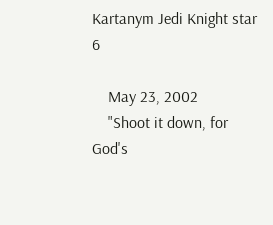Kartanym Jedi Knight star 6

    May 23, 2002
    "Shoot it down, for God's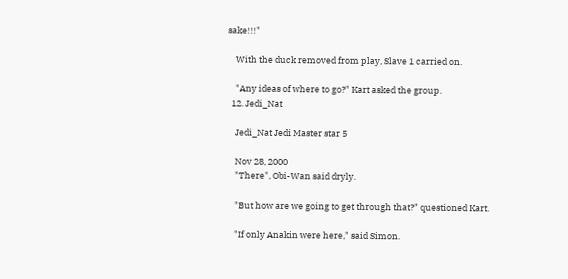sake!!!"

    With the duck removed from play, Slave 1 carried on.

    "Any ideas of where to go?" Kart asked the group.
  12. Jedi_Nat

    Jedi_Nat Jedi Master star 5

    Nov 28, 2000
    "There", Obi-Wan said dryly.

    "But how are we going to get through that?" questioned Kart.

    "If only Anakin were here," said Simon.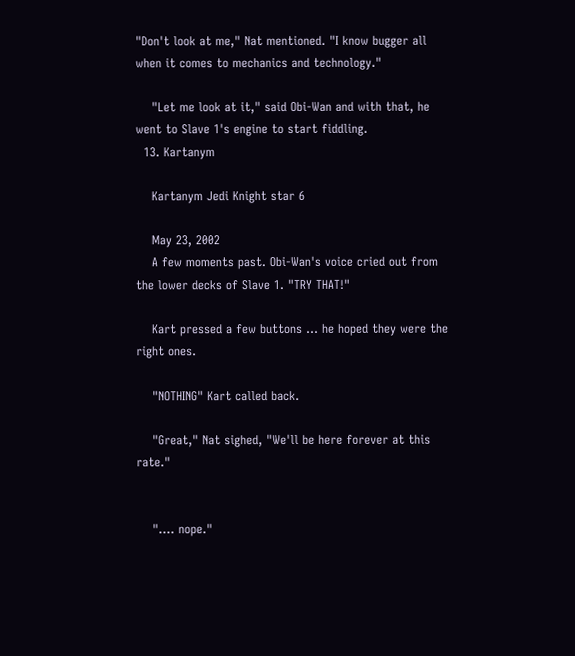"Don't look at me," Nat mentioned. "I know bugger all when it comes to mechanics and technology."

    "Let me look at it," said Obi-Wan and with that, he went to Slave 1's engine to start fiddling.
  13. Kartanym

    Kartanym Jedi Knight star 6

    May 23, 2002
    A few moments past. Obi-Wan's voice cried out from the lower decks of Slave 1. "TRY THAT!"

    Kart pressed a few buttons ... he hoped they were the right ones.

    "NOTHING" Kart called back.

    "Great," Nat sighed, "We'll be here forever at this rate."


    ".... nope."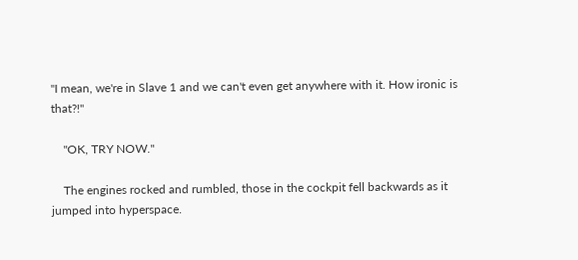"I mean, we're in Slave 1 and we can't even get anywhere with it. How ironic is that?!"

    "OK, TRY NOW."

    The engines rocked and rumbled, those in the cockpit fell backwards as it jumped into hyperspace.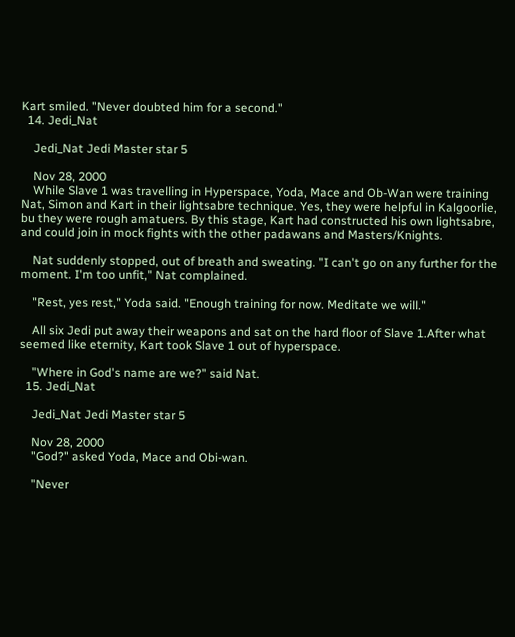Kart smiled. "Never doubted him for a second."
  14. Jedi_Nat

    Jedi_Nat Jedi Master star 5

    Nov 28, 2000
    While Slave 1 was travelling in Hyperspace, Yoda, Mace and Ob-Wan were training Nat, Simon and Kart in their lightsabre technique. Yes, they were helpful in Kalgoorlie, bu they were rough amatuers. By this stage, Kart had constructed his own lightsabre, and could join in mock fights with the other padawans and Masters/Knights.

    Nat suddenly stopped, out of breath and sweating. "I can't go on any further for the moment. I'm too unfit," Nat complained.

    "Rest, yes rest," Yoda said. "Enough training for now. Meditate we will."

    All six Jedi put away their weapons and sat on the hard floor of Slave 1.After what seemed like eternity, Kart took Slave 1 out of hyperspace.

    "Where in God's name are we?" said Nat.
  15. Jedi_Nat

    Jedi_Nat Jedi Master star 5

    Nov 28, 2000
    "God?" asked Yoda, Mace and Obi-wan.

    "Never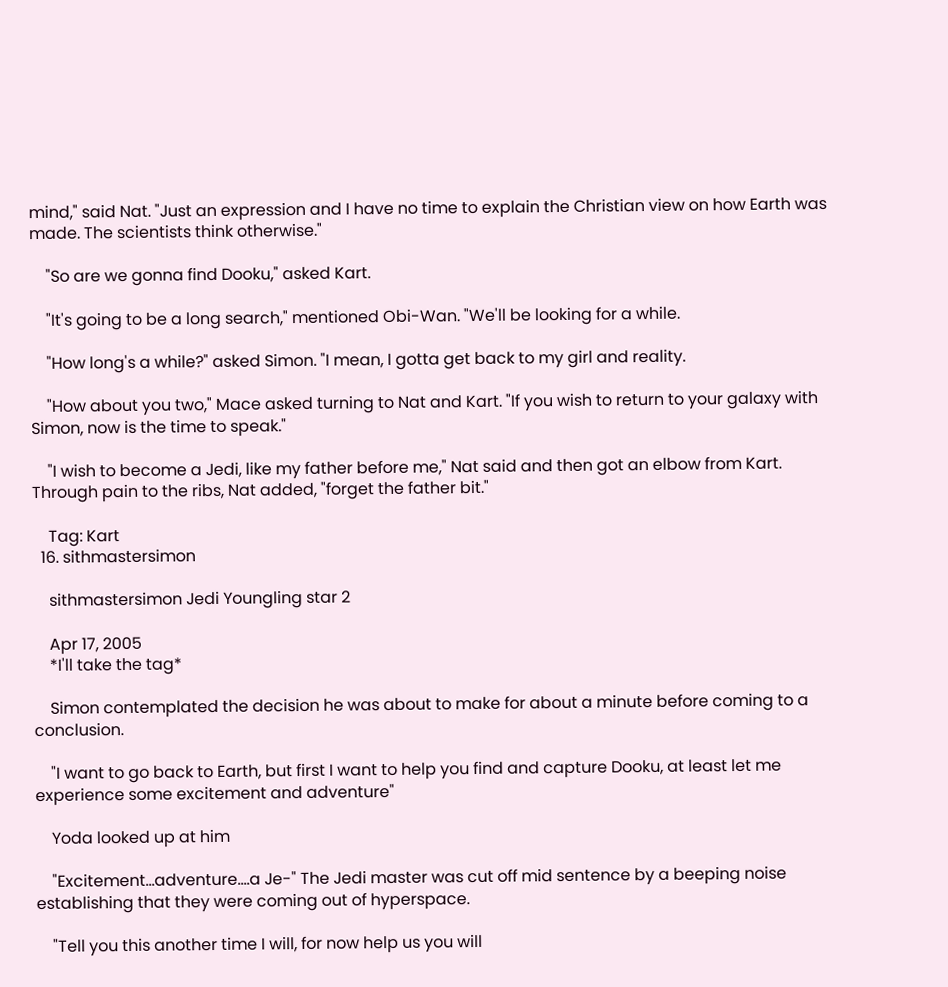mind," said Nat. "Just an expression and I have no time to explain the Christian view on how Earth was made. The scientists think otherwise."

    "So are we gonna find Dooku," asked Kart.

    "It's going to be a long search," mentioned Obi-Wan. "We'll be looking for a while.

    "How long's a while?" asked Simon. "I mean, I gotta get back to my girl and reality.

    "How about you two," Mace asked turning to Nat and Kart. "If you wish to return to your galaxy with Simon, now is the time to speak."

    "I wish to become a Jedi, like my father before me," Nat said and then got an elbow from Kart. Through pain to the ribs, Nat added, "forget the father bit."

    Tag: Kart
  16. sithmastersimon

    sithmastersimon Jedi Youngling star 2

    Apr 17, 2005
    *I'll take the tag*

    Simon contemplated the decision he was about to make for about a minute before coming to a conclusion.

    "I want to go back to Earth, but first I want to help you find and capture Dooku, at least let me experience some excitement and adventure"

    Yoda looked up at him

    "Excitement...adventure....a Je-" The Jedi master was cut off mid sentence by a beeping noise establishing that they were coming out of hyperspace.

    "Tell you this another time I will, for now help us you will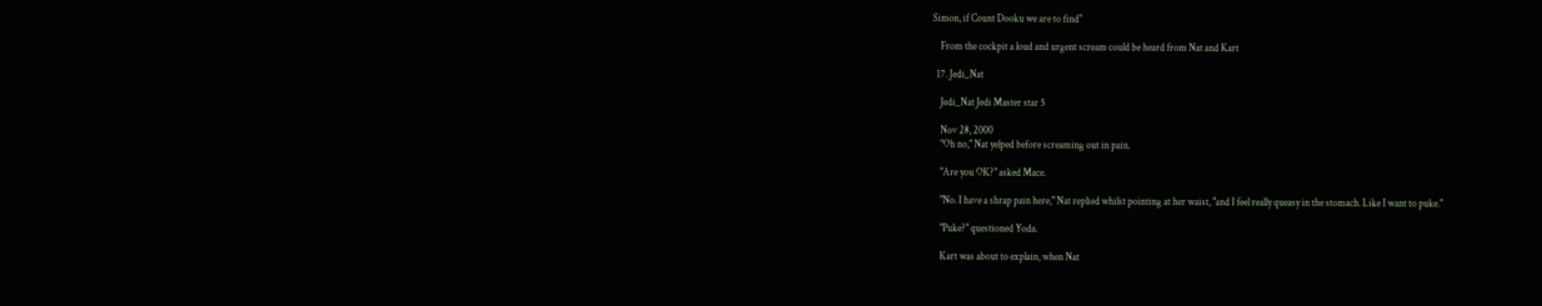Simon, if Count Dooku we are to find"

    From the cockpit a loud and urgent scream could be heard from Nat and Kart

  17. Jedi_Nat

    Jedi_Nat Jedi Master star 5

    Nov 28, 2000
    "Oh no," Nat yelped before screaming out in pain.

    "Are you OK?" asked Mace.

    "No. I have a shrap pain here," Nat replied whilst pointing at her waist, "and I feel really queasy in the stomach. Like I want to puke."

    "Puke?" questioned Yoda.

    Kart was about to explain, when Nat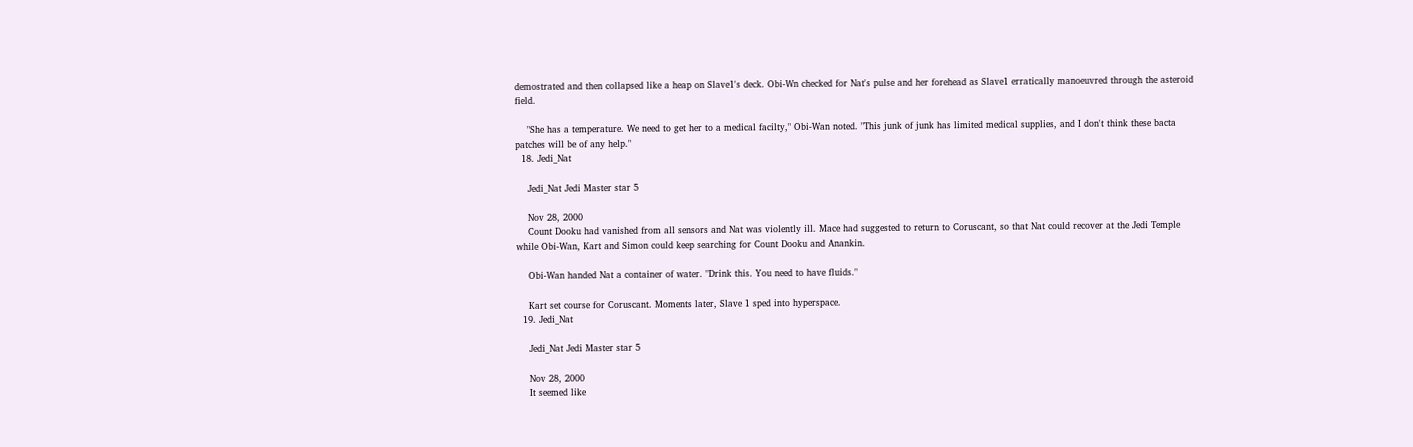demostrated and then collapsed like a heap on Slave1's deck. Obi-Wn checked for Nat's pulse and her forehead as Slave1 erratically manoeuvred through the asteroid field.

    "She has a temperature. We need to get her to a medical facilty," Obi-Wan noted. "This junk of junk has limited medical supplies, and I don't think these bacta patches will be of any help."
  18. Jedi_Nat

    Jedi_Nat Jedi Master star 5

    Nov 28, 2000
    Count Dooku had vanished from all sensors and Nat was violently ill. Mace had suggested to return to Coruscant, so that Nat could recover at the Jedi Temple while Obi-Wan, Kart and Simon could keep searching for Count Dooku and Anankin.

    Obi-Wan handed Nat a container of water. "Drink this. You need to have fluids."

    Kart set course for Coruscant. Moments later, Slave 1 sped into hyperspace.
  19. Jedi_Nat

    Jedi_Nat Jedi Master star 5

    Nov 28, 2000
    It seemed like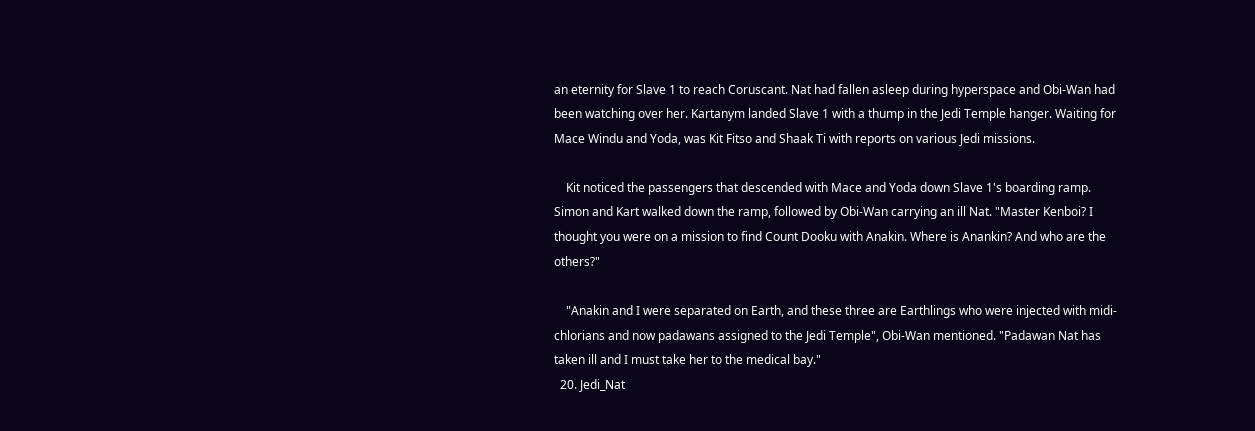an eternity for Slave 1 to reach Coruscant. Nat had fallen asleep during hyperspace and Obi-Wan had been watching over her. Kartanym landed Slave 1 with a thump in the Jedi Temple hanger. Waiting for Mace Windu and Yoda, was Kit Fitso and Shaak Ti with reports on various Jedi missions.

    Kit noticed the passengers that descended with Mace and Yoda down Slave 1's boarding ramp. Simon and Kart walked down the ramp, followed by Obi-Wan carrying an ill Nat. "Master Kenboi? I thought you were on a mission to find Count Dooku with Anakin. Where is Anankin? And who are the others?"

    "Anakin and I were separated on Earth, and these three are Earthlings who were injected with midi-chlorians and now padawans assigned to the Jedi Temple", Obi-Wan mentioned. "Padawan Nat has taken ill and I must take her to the medical bay."
  20. Jedi_Nat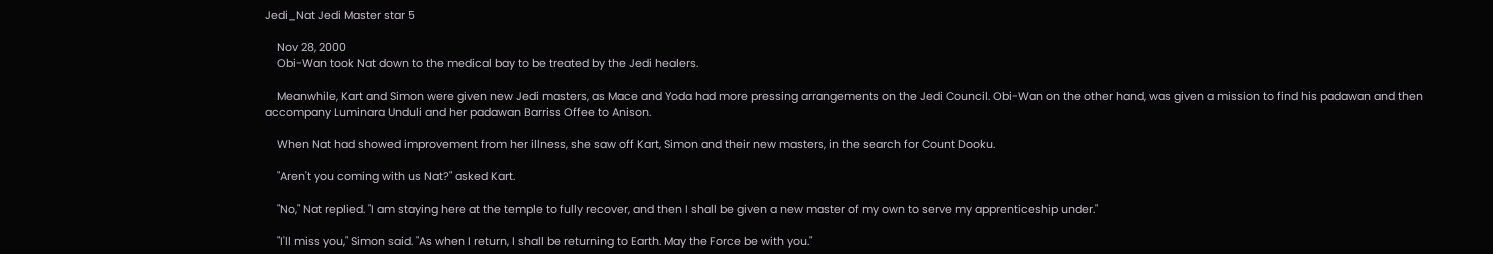Jedi_Nat Jedi Master star 5

    Nov 28, 2000
    Obi-Wan took Nat down to the medical bay to be treated by the Jedi healers.

    Meanwhile, Kart and Simon were given new Jedi masters, as Mace and Yoda had more pressing arrangements on the Jedi Council. Obi-Wan on the other hand, was given a mission to find his padawan and then accompany Luminara Unduli and her padawan Barriss Offee to Anison.

    When Nat had showed improvement from her illness, she saw off Kart, Simon and their new masters, in the search for Count Dooku.

    "Aren't you coming with us Nat?" asked Kart.

    "No," Nat replied. "I am staying here at the temple to fully recover, and then I shall be given a new master of my own to serve my apprenticeship under."

    "I'll miss you," Simon said. "As when I return, I shall be returning to Earth. May the Force be with you."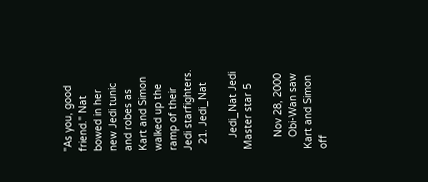"As you, good friend." Nat bowed in her new Jedi tunic and robes as Kart and Simon walked up the ramp of their Jedi starfighters.
  21. Jedi_Nat

    Jedi_Nat Jedi Master star 5

    Nov 28, 2000
    Obi-Wan saw Kart and Simon off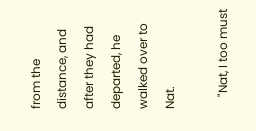from the distance, and after they had departed, he walked over to Nat.

    "Nat, I too must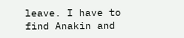leave. I have to find Anakin and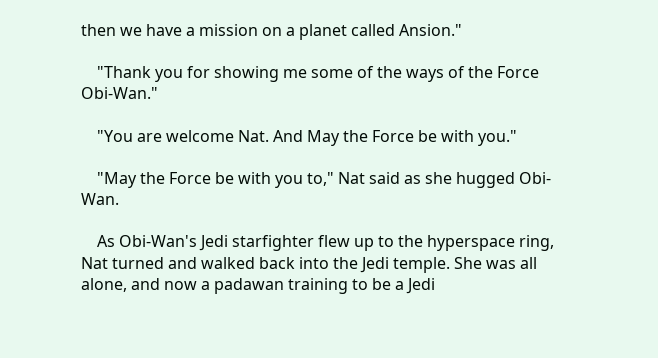then we have a mission on a planet called Ansion."

    "Thank you for showing me some of the ways of the Force Obi-Wan."

    "You are welcome Nat. And May the Force be with you."

    "May the Force be with you to," Nat said as she hugged Obi-Wan.

    As Obi-Wan's Jedi starfighter flew up to the hyperspace ring, Nat turned and walked back into the Jedi temple. She was all alone, and now a padawan training to be a Jedi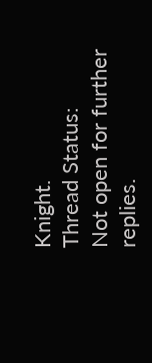Knight.
Thread Status:
Not open for further replies.